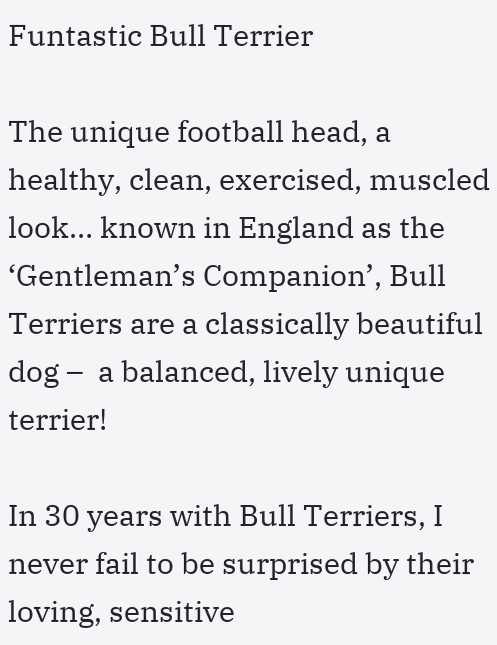Funtastic Bull Terrier

The unique football head, a healthy, clean, exercised, muscled look… known in England as the ‘Gentleman’s Companion’, Bull Terriers are a classically beautiful dog –  a balanced, lively unique terrier!

In 30 years with Bull Terriers, I never fail to be surprised by their loving, sensitive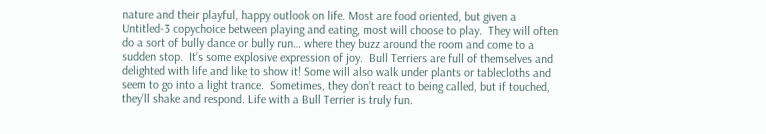nature and their playful, happy outlook on life. Most are food oriented, but given a Untitled-3 copychoice between playing and eating, most will choose to play.  They will often do a sort of bully dance or bully run… where they buzz around the room and come to a sudden stop.  It’s some explosive expression of joy.  Bull Terriers are full of themselves and delighted with life and like to show it! Some will also walk under plants or tablecloths and seem to go into a light trance.  Sometimes, they don’t react to being called, but if touched, they’ll shake and respond. Life with a Bull Terrier is truly fun.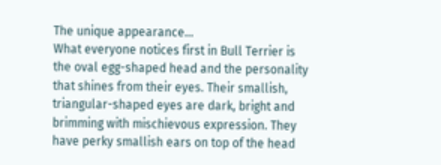The unique appearance…
What everyone notices first in Bull Terrier is the oval egg-shaped head and the personality that shines from their eyes. Their smallish, triangular-shaped eyes are dark, bright and brimming with mischievous expression. They have perky smallish ears on top of the head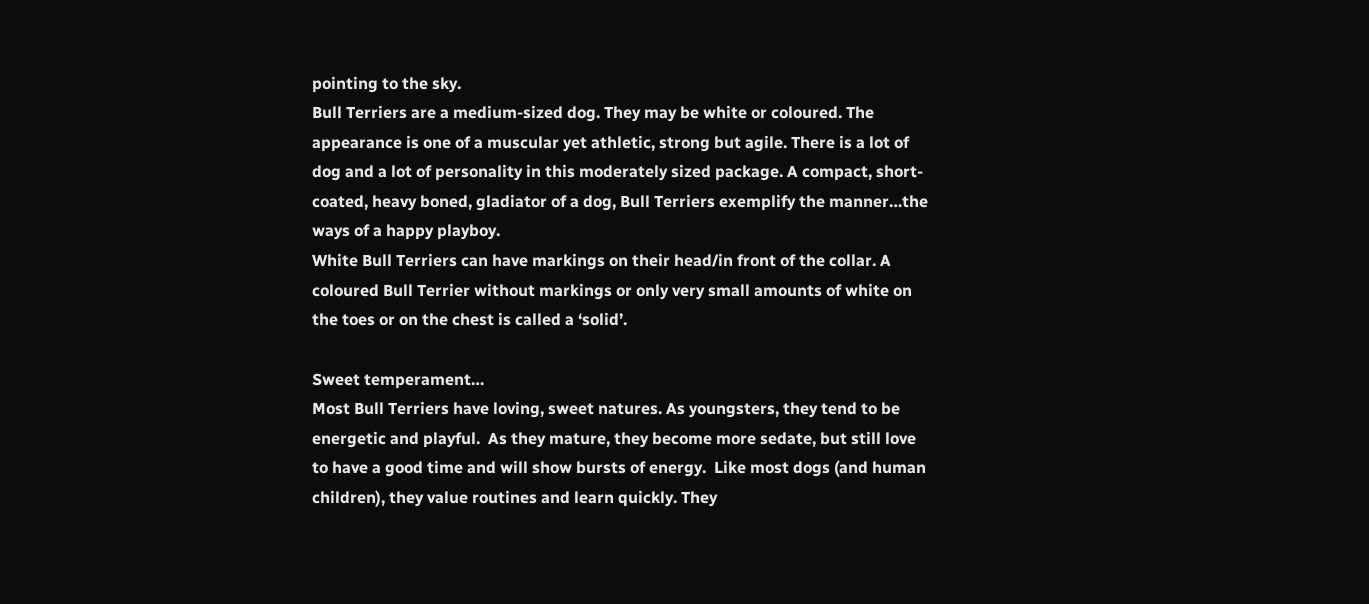pointing to the sky.
Bull Terriers are a medium-sized dog. They may be white or coloured. The appearance is one of a muscular yet athletic, strong but agile. There is a lot of dog and a lot of personality in this moderately sized package. A compact, short-coated, heavy boned, gladiator of a dog, Bull Terriers exemplify the manner…the ways of a happy playboy.
White Bull Terriers can have markings on their head/in front of the collar. A coloured Bull Terrier without markings or only very small amounts of white on the toes or on the chest is called a ‘solid’.

Sweet temperament…
Most Bull Terriers have loving, sweet natures. As youngsters, they tend to be energetic and playful.  As they mature, they become more sedate, but still love to have a good time and will show bursts of energy.  Like most dogs (and human children), they value routines and learn quickly. They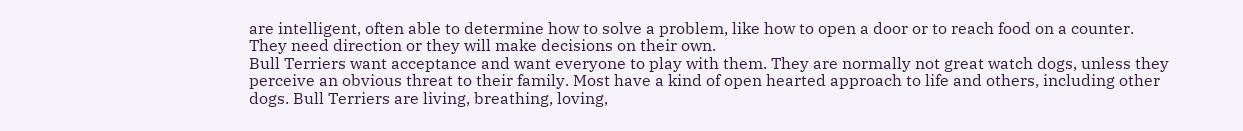are intelligent, often able to determine how to solve a problem, like how to open a door or to reach food on a counter.  They need direction or they will make decisions on their own.
Bull Terriers want acceptance and want everyone to play with them. They are normally not great watch dogs, unless they perceive an obvious threat to their family. Most have a kind of open hearted approach to life and others, including other dogs. Bull Terriers are living, breathing, loving,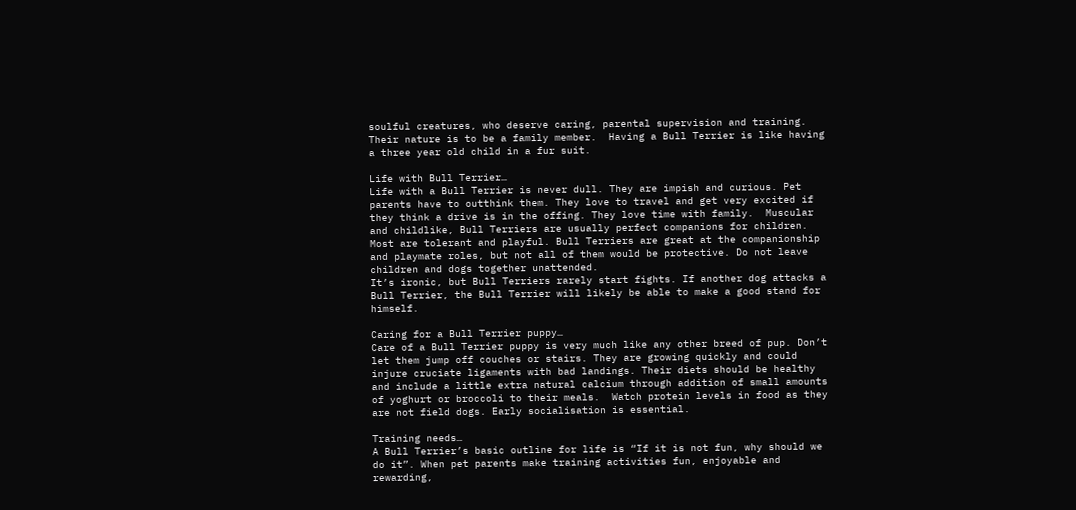soulful creatures, who deserve caring, parental supervision and training. Their nature is to be a family member.  Having a Bull Terrier is like having a three year old child in a fur suit.

Life with Bull Terrier…
Life with a Bull Terrier is never dull. They are impish and curious. Pet parents have to outthink them. They love to travel and get very excited if they think a drive is in the offing. They love time with family.  Muscular and childlike, Bull Terriers are usually perfect companions for children. Most are tolerant and playful. Bull Terriers are great at the companionship and playmate roles, but not all of them would be protective. Do not leave children and dogs together unattended.
It’s ironic, but Bull Terriers rarely start fights. If another dog attacks a Bull Terrier, the Bull Terrier will likely be able to make a good stand for himself.

Caring for a Bull Terrier puppy…
Care of a Bull Terrier puppy is very much like any other breed of pup. Don’t let them jump off couches or stairs. They are growing quickly and could injure cruciate ligaments with bad landings. Their diets should be healthy and include a little extra natural calcium through addition of small amounts of yoghurt or broccoli to their meals.  Watch protein levels in food as they are not field dogs. Early socialisation is essential.

Training needs…
A Bull Terrier’s basic outline for life is “If it is not fun, why should we do it”. When pet parents make training activities fun, enjoyable and rewarding,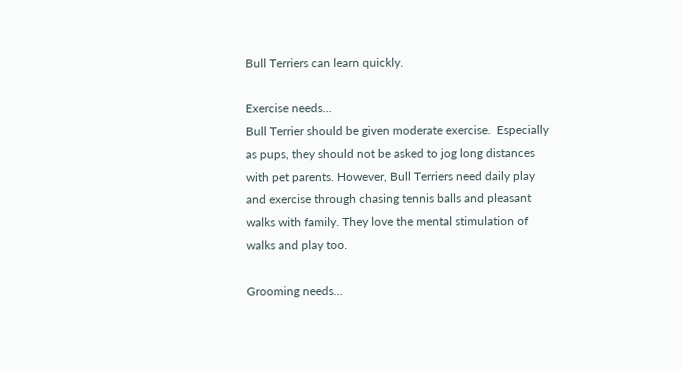Bull Terriers can learn quickly.

Exercise needs…
Bull Terrier should be given moderate exercise.  Especially as pups, they should not be asked to jog long distances with pet parents. However, Bull Terriers need daily play and exercise through chasing tennis balls and pleasant walks with family. They love the mental stimulation of walks and play too.

Grooming needs…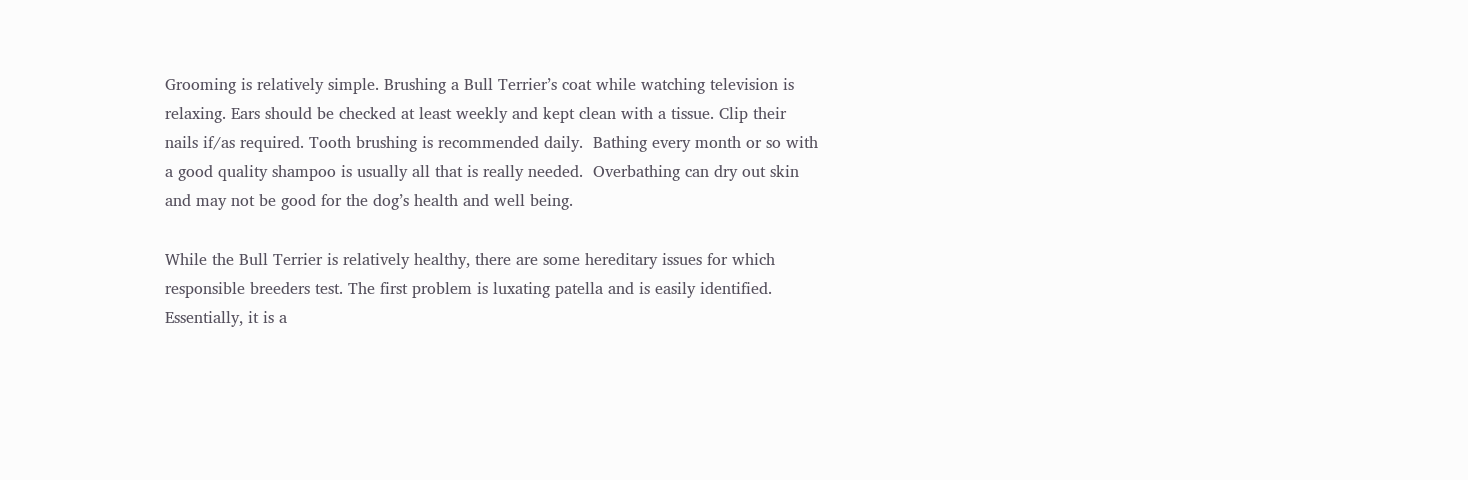Grooming is relatively simple. Brushing a Bull Terrier’s coat while watching television is relaxing. Ears should be checked at least weekly and kept clean with a tissue. Clip their nails if/as required. Tooth brushing is recommended daily.  Bathing every month or so with a good quality shampoo is usually all that is really needed.  Overbathing can dry out skin and may not be good for the dog’s health and well being.

While the Bull Terrier is relatively healthy, there are some hereditary issues for which responsible breeders test. The first problem is luxating patella and is easily identified.  Essentially, it is a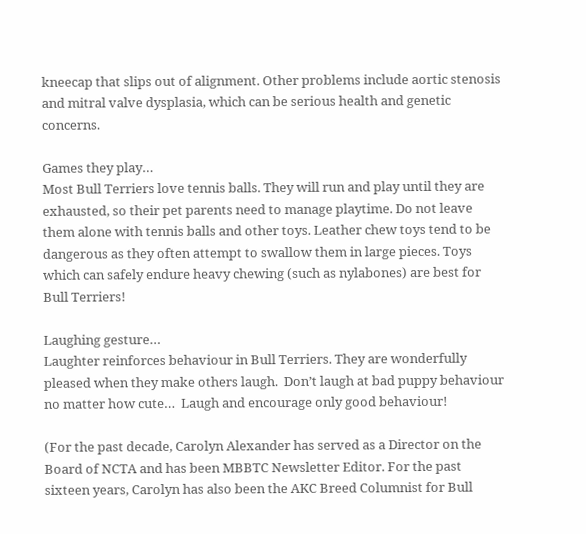kneecap that slips out of alignment. Other problems include aortic stenosis and mitral valve dysplasia, which can be serious health and genetic concerns.

Games they play…
Most Bull Terriers love tennis balls. They will run and play until they are exhausted, so their pet parents need to manage playtime. Do not leave them alone with tennis balls and other toys. Leather chew toys tend to be dangerous as they often attempt to swallow them in large pieces. Toys which can safely endure heavy chewing (such as nylabones) are best for Bull Terriers!

Laughing gesture…
Laughter reinforces behaviour in Bull Terriers. They are wonderfully pleased when they make others laugh.  Don’t laugh at bad puppy behaviour no matter how cute…  Laugh and encourage only good behaviour!

(For the past decade, Carolyn Alexander has served as a Director on the Board of NCTA and has been MBBTC Newsletter Editor. For the past sixteen years, Carolyn has also been the AKC Breed Columnist for Bull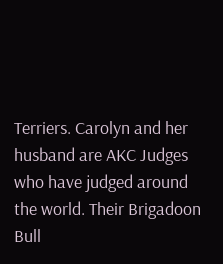Terriers. Carolyn and her husband are AKC Judges who have judged around the world. Their Brigadoon Bull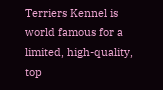Terriers Kennel is world famous for a limited, high-quality, top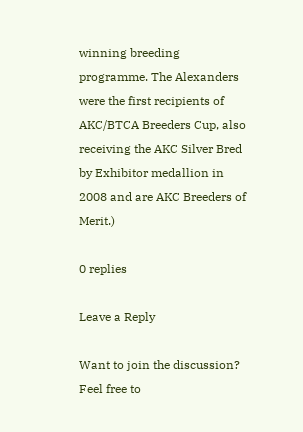winning breeding programme. The Alexanders were the first recipients of AKC/BTCA Breeders Cup, also receiving the AKC Silver Bred by Exhibitor medallion in 2008 and are AKC Breeders of Merit.)

0 replies

Leave a Reply

Want to join the discussion?
Feel free to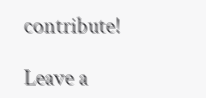contribute!

Leave a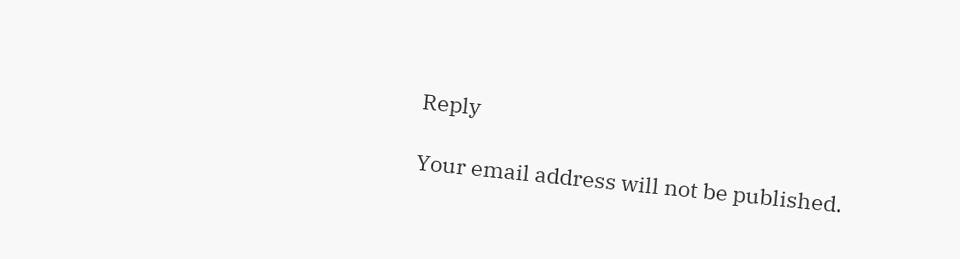Reply

Your email address will not be published.